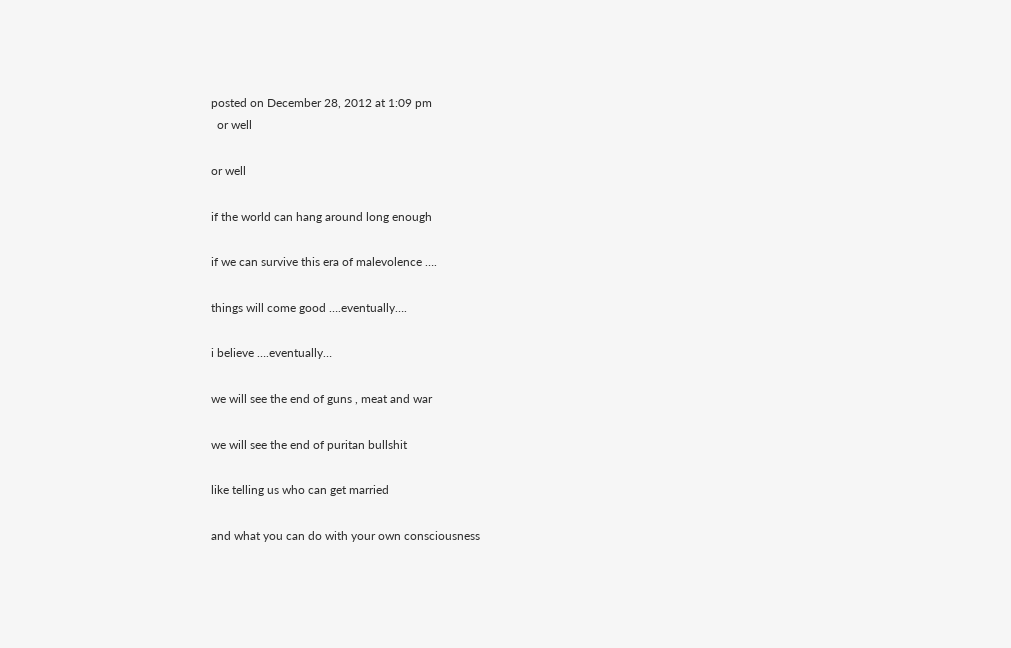posted on December 28, 2012 at 1:09 pm
  or well

or well

if the world can hang around long enough

if we can survive this era of malevolence ….

things will come good ….eventually….

i believe ….eventually…

we will see the end of guns , meat and war

we will see the end of puritan bullshit

like telling us who can get married

and what you can do with your own consciousness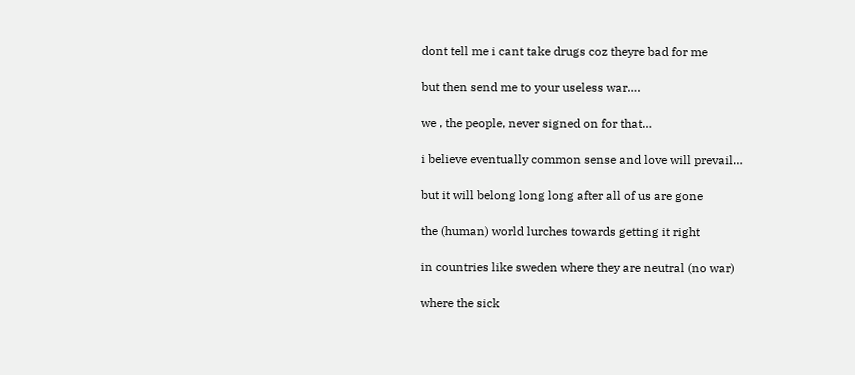dont tell me i cant take drugs coz theyre bad for me

but then send me to your useless war….

we , the people, never signed on for that…

i believe eventually common sense and love will prevail…

but it will belong long long after all of us are gone

the (human) world lurches towards getting it right

in countries like sweden where they are neutral (no war)

where the sick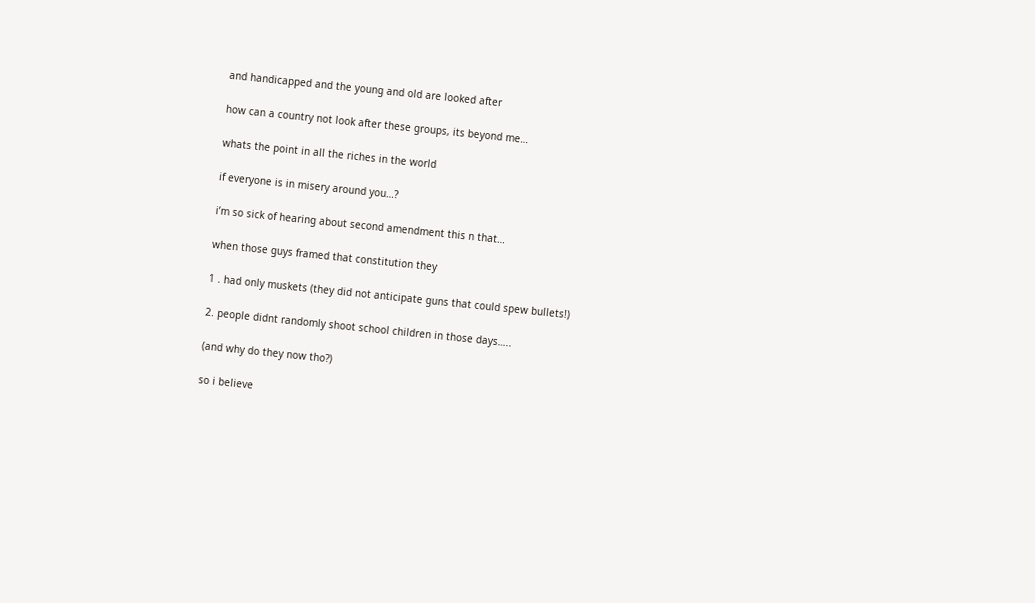and handicapped and the young and old are looked after

how can a country not look after these groups, its beyond me…

whats the point in all the riches in the world

if everyone is in misery around you…?

i’m so sick of hearing about second amendment this n that…

when those guys framed that constitution they

1 . had only muskets (they did not anticipate guns that could spew bullets!)

2. people didnt randomly shoot school children in those days…..

(and why do they now tho?)

so i believe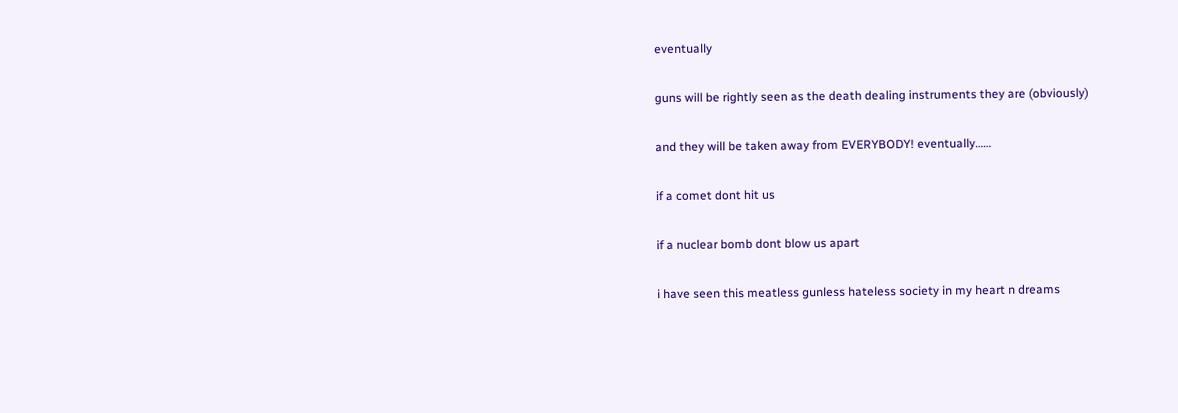eventually

guns will be rightly seen as the death dealing instruments they are (obviously)

and they will be taken away from EVERYBODY! eventually……

if a comet dont hit us

if a nuclear bomb dont blow us apart

i have seen this meatless gunless hateless society in my heart n dreams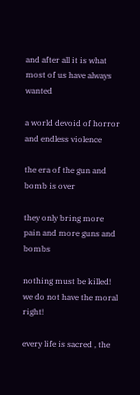and after all it is what most of us have always wanted

a world devoid of horror and endless violence

the era of the gun and bomb is over

they only bring more pain and more guns and bombs

nothing must be killed! we do not have the moral right!

every life is sacred , the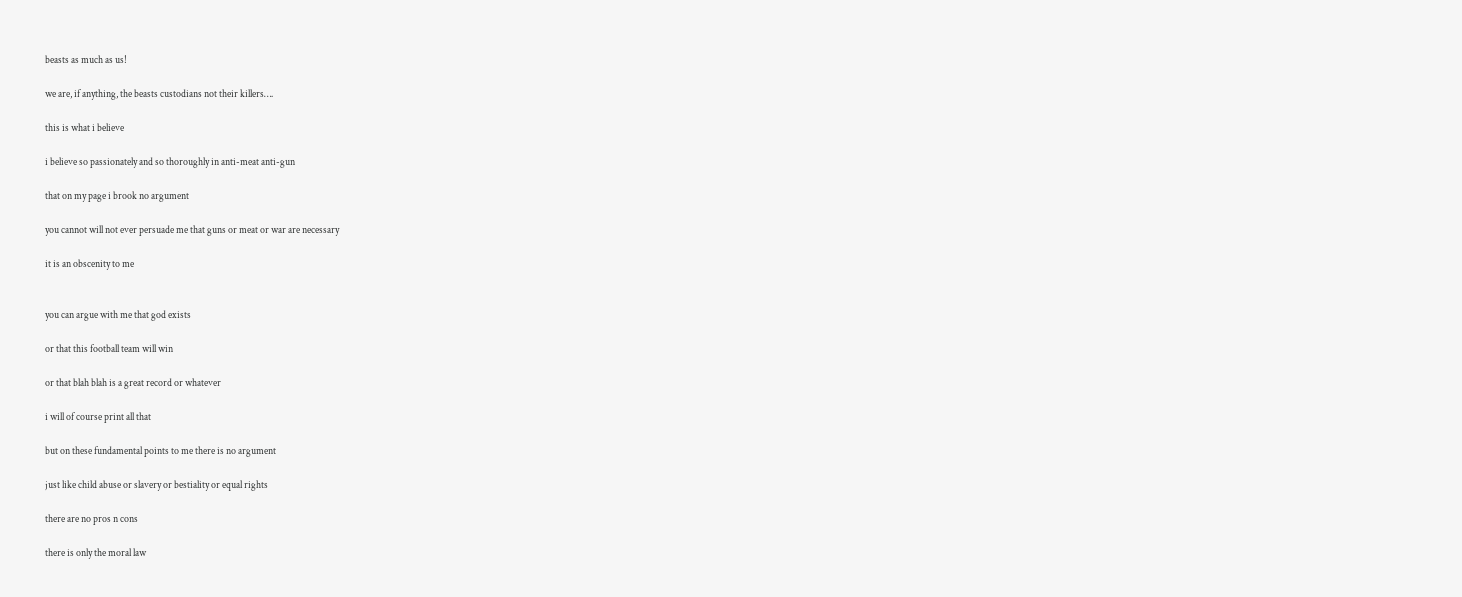beasts as much as us!

we are, if anything, the beasts custodians not their killers….

this is what i believe

i believe so passionately and so thoroughly in anti-meat anti-gun

that on my page i brook no argument

you cannot will not ever persuade me that guns or meat or war are necessary

it is an obscenity to me


you can argue with me that god exists

or that this football team will win

or that blah blah is a great record or whatever

i will of course print all that

but on these fundamental points to me there is no argument

just like child abuse or slavery or bestiality or equal rights

there are no pros n cons

there is only the moral law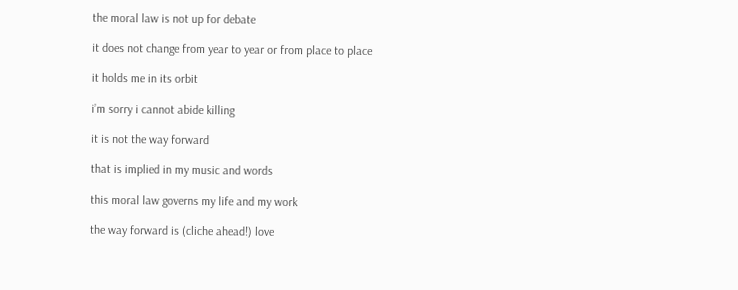the moral law is not up for debate

it does not change from year to year or from place to place

it holds me in its orbit

i’m sorry i cannot abide killing

it is not the way forward

that is implied in my music and words

this moral law governs my life and my work

the way forward is (cliche ahead!) love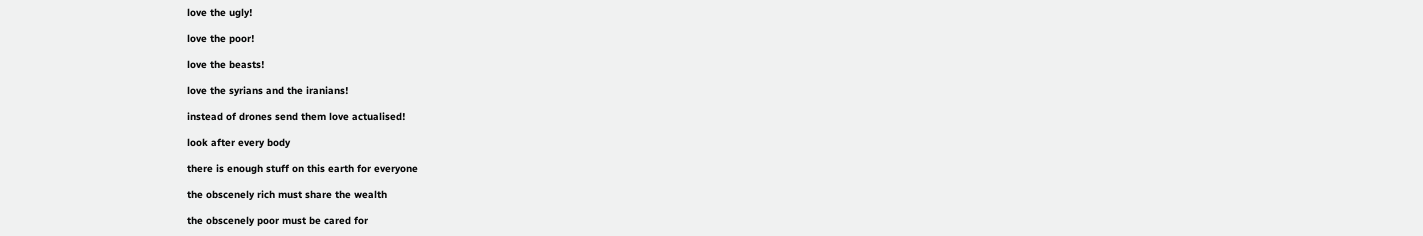love the ugly!

love the poor!

love the beasts!

love the syrians and the iranians!

instead of drones send them love actualised!

look after every body

there is enough stuff on this earth for everyone

the obscenely rich must share the wealth

the obscenely poor must be cared for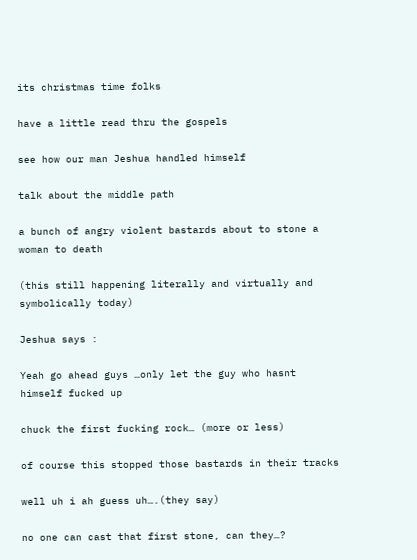its christmas time folks

have a little read thru the gospels

see how our man Jeshua handled himself

talk about the middle path

a bunch of angry violent bastards about to stone a woman to death

(this still happening literally and virtually and symbolically today)

Jeshua says :

Yeah go ahead guys …only let the guy who hasnt himself fucked up

chuck the first fucking rock… (more or less)

of course this stopped those bastards in their tracks

well uh i ah guess uh….(they say)

no one can cast that first stone, can they…?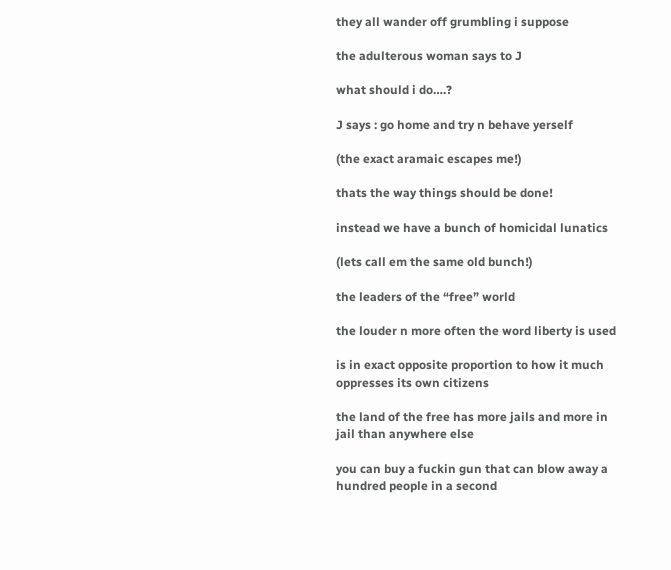they all wander off grumbling i suppose

the adulterous woman says to J

what should i do….?

J says : go home and try n behave yerself

(the exact aramaic escapes me!)

thats the way things should be done!

instead we have a bunch of homicidal lunatics

(lets call em the same old bunch!)

the leaders of the “free” world

the louder n more often the word liberty is used

is in exact opposite proportion to how it much oppresses its own citizens

the land of the free has more jails and more in jail than anywhere else

you can buy a fuckin gun that can blow away a hundred people in a second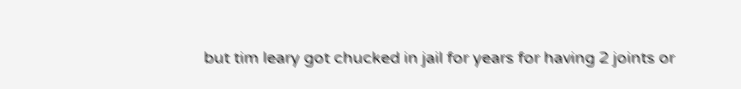but tim leary got chucked in jail for years for having 2 joints or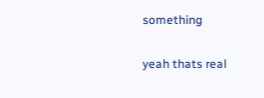something

yeah thats real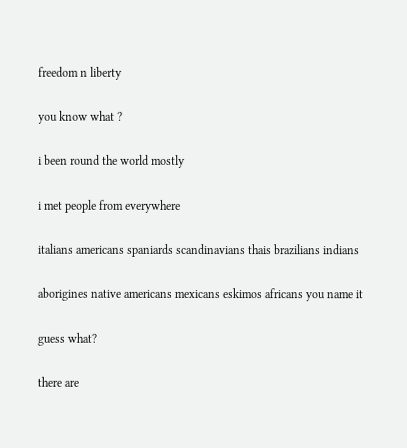freedom n liberty

you know what ?

i been round the world mostly

i met people from everywhere

italians americans spaniards scandinavians thais brazilians indians

aborigines native americans mexicans eskimos africans you name it

guess what?

there are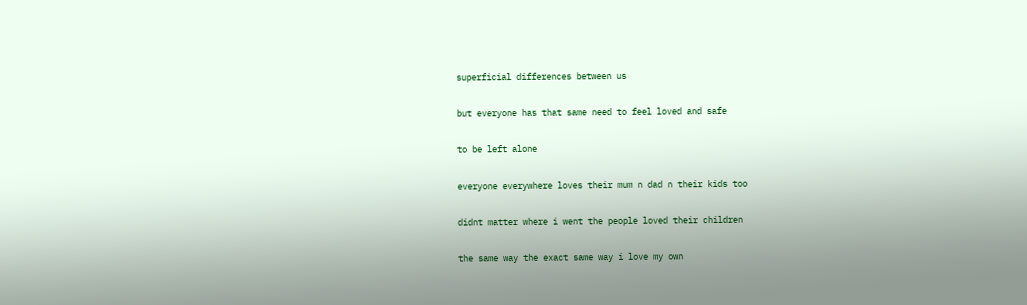superficial differences between us

but everyone has that same need to feel loved and safe

to be left alone

everyone everywhere loves their mum n dad n their kids too

didnt matter where i went the people loved their children

the same way the exact same way i love my own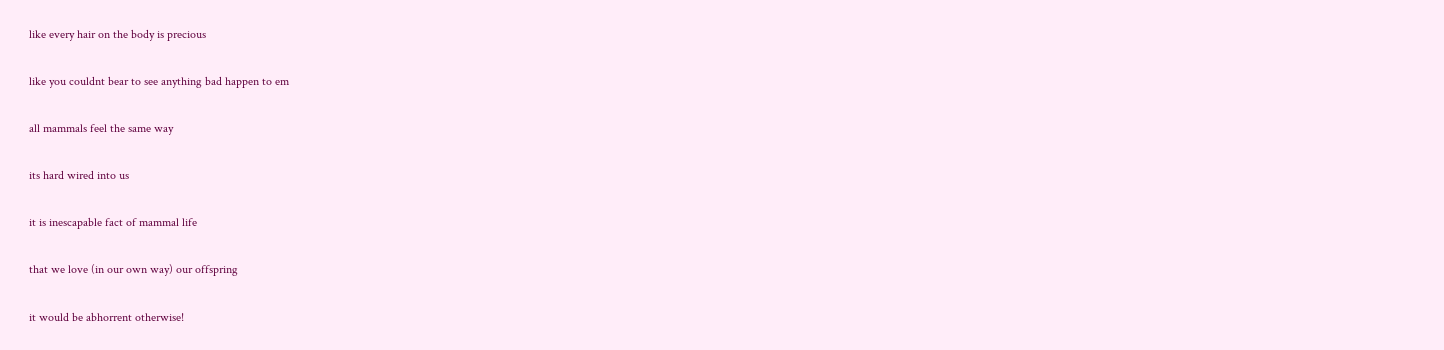like every hair on the body is precious

like you couldnt bear to see anything bad happen to em

all mammals feel the same way

its hard wired into us

it is inescapable fact of mammal life

that we love (in our own way) our offspring

it would be abhorrent otherwise!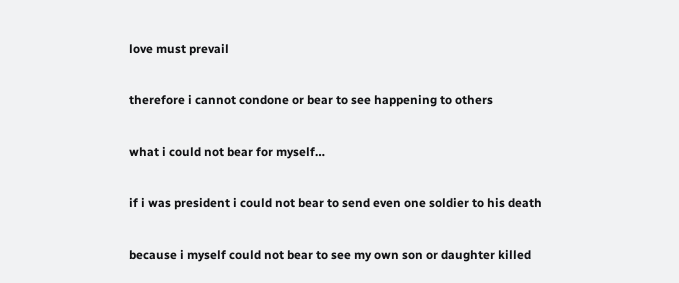love must prevail

therefore i cannot condone or bear to see happening to others

what i could not bear for myself…

if i was president i could not bear to send even one soldier to his death

because i myself could not bear to see my own son or daughter killed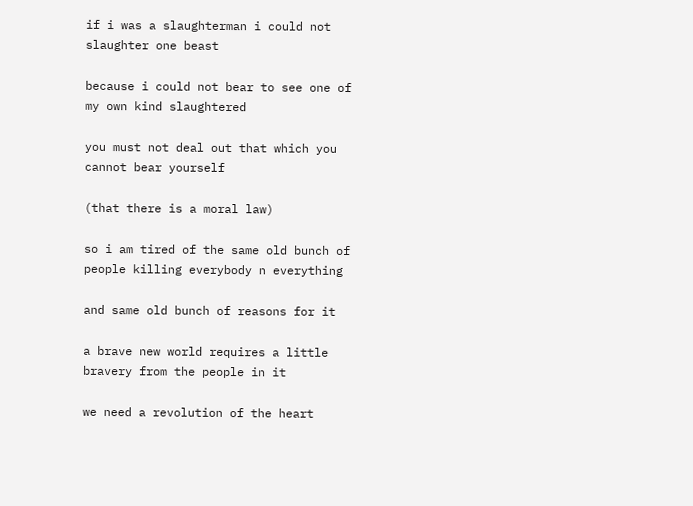if i was a slaughterman i could not slaughter one beast

because i could not bear to see one of my own kind slaughtered

you must not deal out that which you cannot bear yourself

(that there is a moral law)

so i am tired of the same old bunch of people killing everybody n everything

and same old bunch of reasons for it

a brave new world requires a little bravery from the people in it

we need a revolution of the heart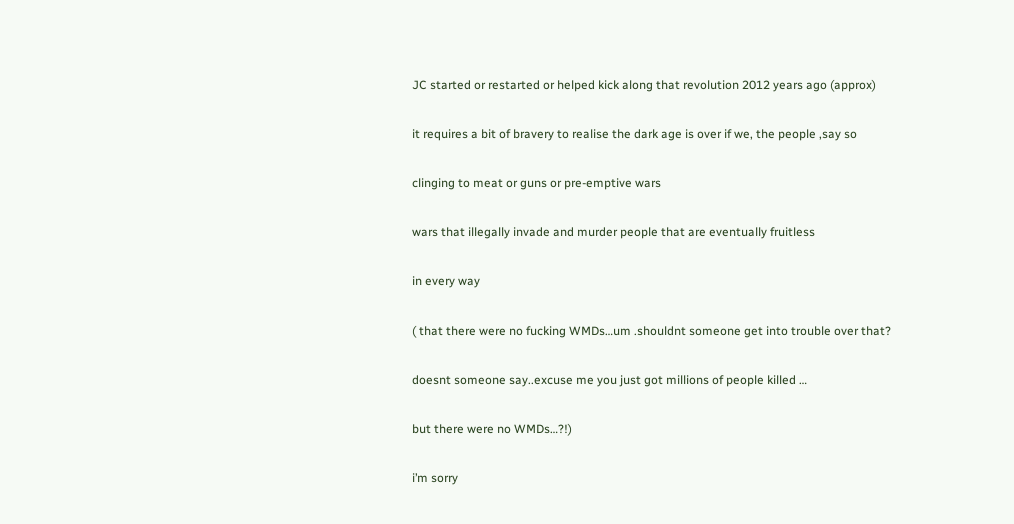JC started or restarted or helped kick along that revolution 2012 years ago (approx)

it requires a bit of bravery to realise the dark age is over if we, the people ,say so

clinging to meat or guns or pre-emptive wars

wars that illegally invade and murder people that are eventually fruitless

in every way

( that there were no fucking WMDs…um .shouldnt someone get into trouble over that?

doesnt someone say..excuse me you just got millions of people killed …

but there were no WMDs…?!)

i’m sorry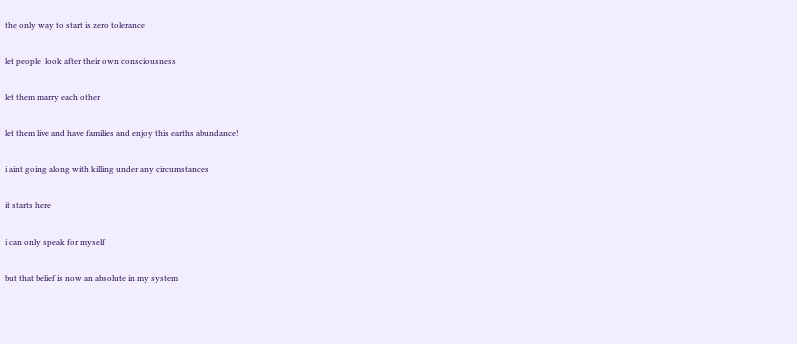the only way to start is zero tolerance

let people  look after their own consciousness

let them marry each other

let them live and have families and enjoy this earths abundance!

i aint going along with killing under any circumstances

it starts here

i can only speak for myself

but that belief is now an absolute in my system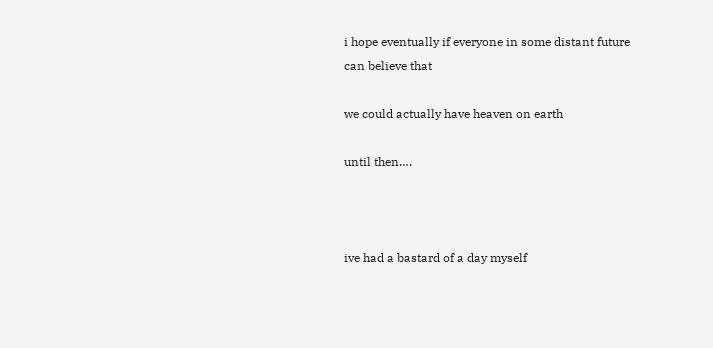i hope eventually if everyone in some distant future can believe that

we could actually have heaven on earth

until then….



ive had a bastard of a day myself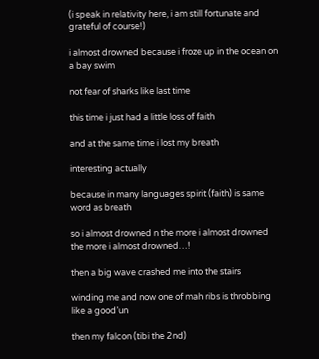(i speak in relativity here, i am still fortunate and grateful of course!)

i almost drowned because i froze up in the ocean on a bay swim

not fear of sharks like last time

this time i just had a little loss of faith

and at the same time i lost my breath

interesting actually

because in many languages spirit (faith) is same word as breath

so i almost drowned n the more i almost drowned the more i almost drowned…!

then a big wave crashed me into the stairs

winding me and now one of mah ribs is throbbing like a good’un

then my falcon (tibi the 2nd)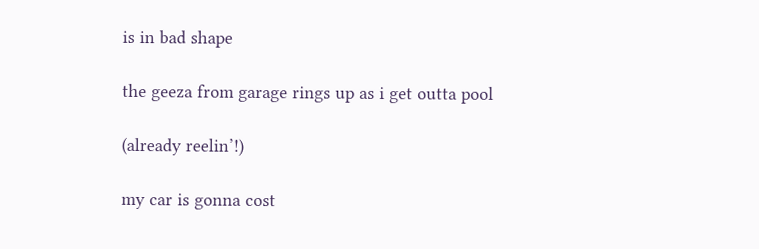is in bad shape

the geeza from garage rings up as i get outta pool

(already reelin’!)

my car is gonna cost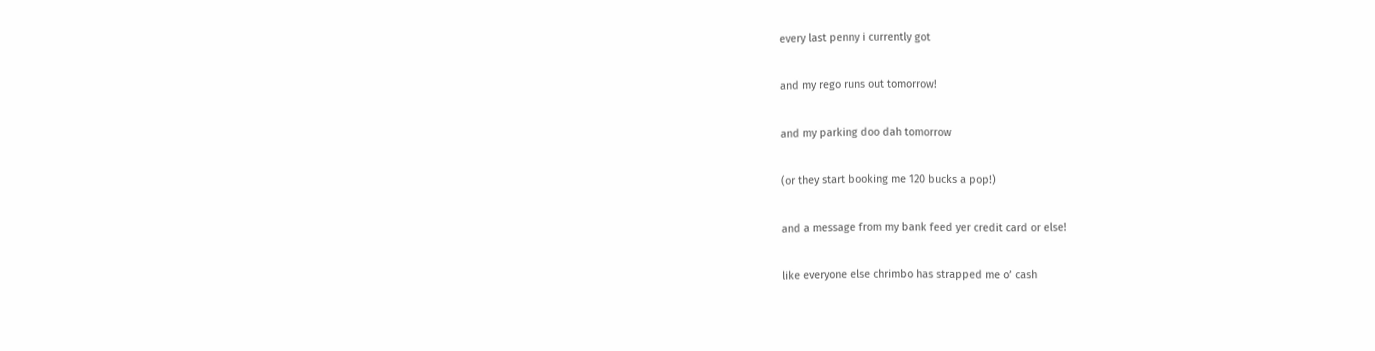every last penny i currently got

and my rego runs out tomorrow!

and my parking doo dah tomorrow

(or they start booking me 120 bucks a pop!)

and a message from my bank feed yer credit card or else!

like everyone else chrimbo has strapped me o’ cash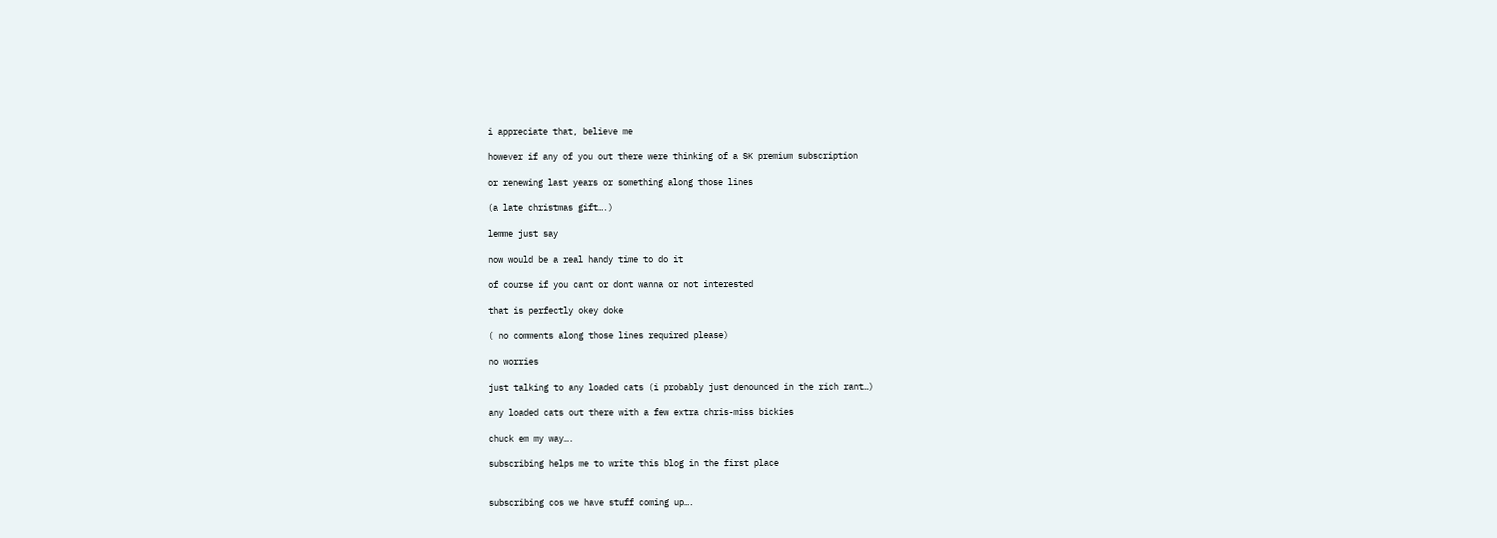i appreciate that, believe me

however if any of you out there were thinking of a SK premium subscription

or renewing last years or something along those lines

(a late christmas gift….)

lemme just say

now would be a real handy time to do it

of course if you cant or dont wanna or not interested

that is perfectly okey doke

( no comments along those lines required please)

no worries

just talking to any loaded cats (i probably just denounced in the rich rant…)

any loaded cats out there with a few extra chris-miss bickies

chuck em my way….

subscribing helps me to write this blog in the first place


subscribing cos we have stuff coming up….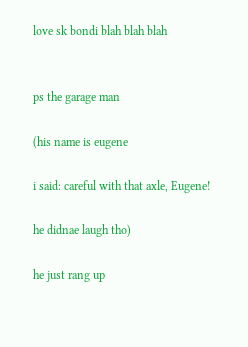love sk bondi blah blah blah


ps the garage man

(his name is eugene

i said: careful with that axle, Eugene!

he didnae laugh tho)

he just rang up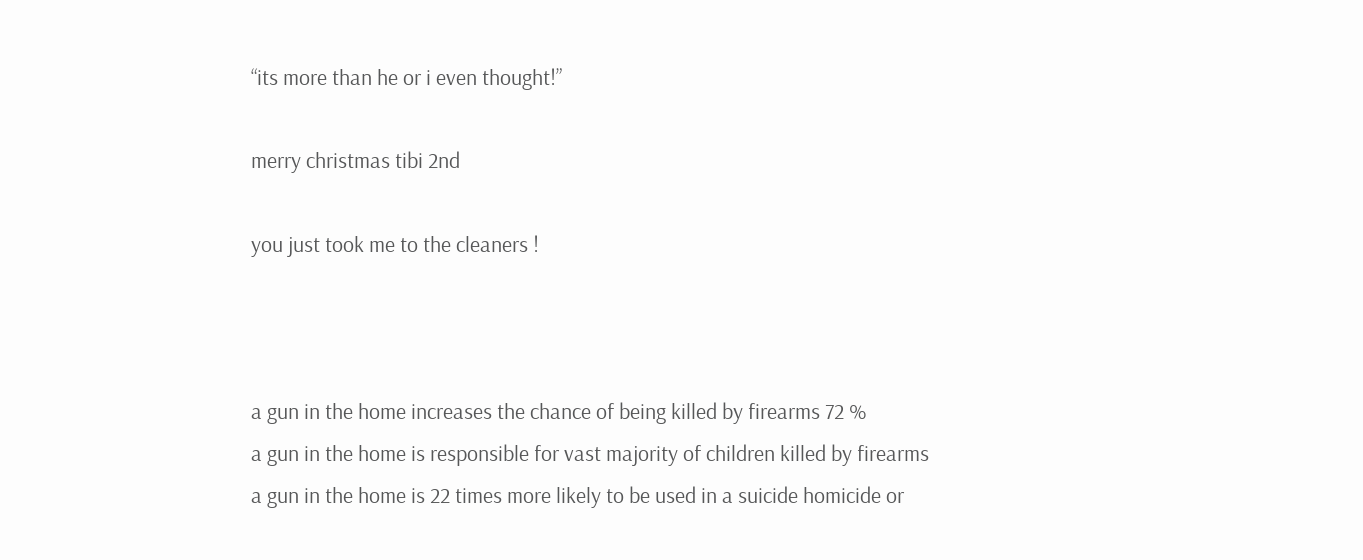“its more than he or i even thought!”

merry christmas tibi 2nd

you just took me to the cleaners !



a gun in the home increases the chance of being killed by firearms 72 %
a gun in the home is responsible for vast majority of children killed by firearms
a gun in the home is 22 times more likely to be used in a suicide homicide or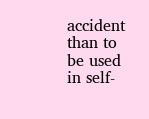accident than to be used in self-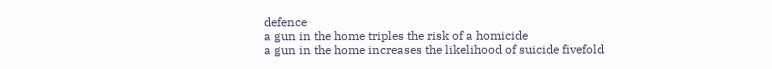defence
a gun in the home triples the risk of a homicide
a gun in the home increases the likelihood of suicide fivefold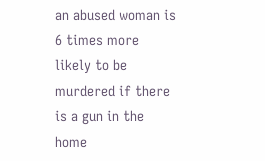an abused woman is 6 times more likely to be murdered if there is a gun in the home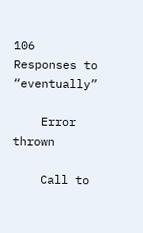106 Responses to “eventually”

    Error thrown

    Call to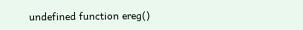undefined function ereg()